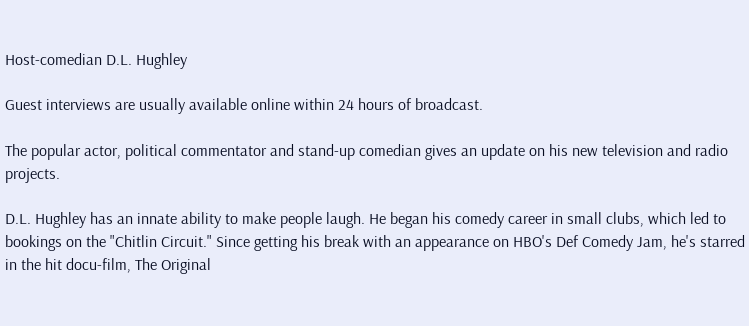Host-comedian D.L. Hughley

Guest interviews are usually available online within 24 hours of broadcast.

The popular actor, political commentator and stand-up comedian gives an update on his new television and radio projects.

D.L. Hughley has an innate ability to make people laugh. He began his comedy career in small clubs, which led to bookings on the "Chitlin Circuit." Since getting his break with an appearance on HBO's Def Comedy Jam, he's starred in the hit docu-film, The Original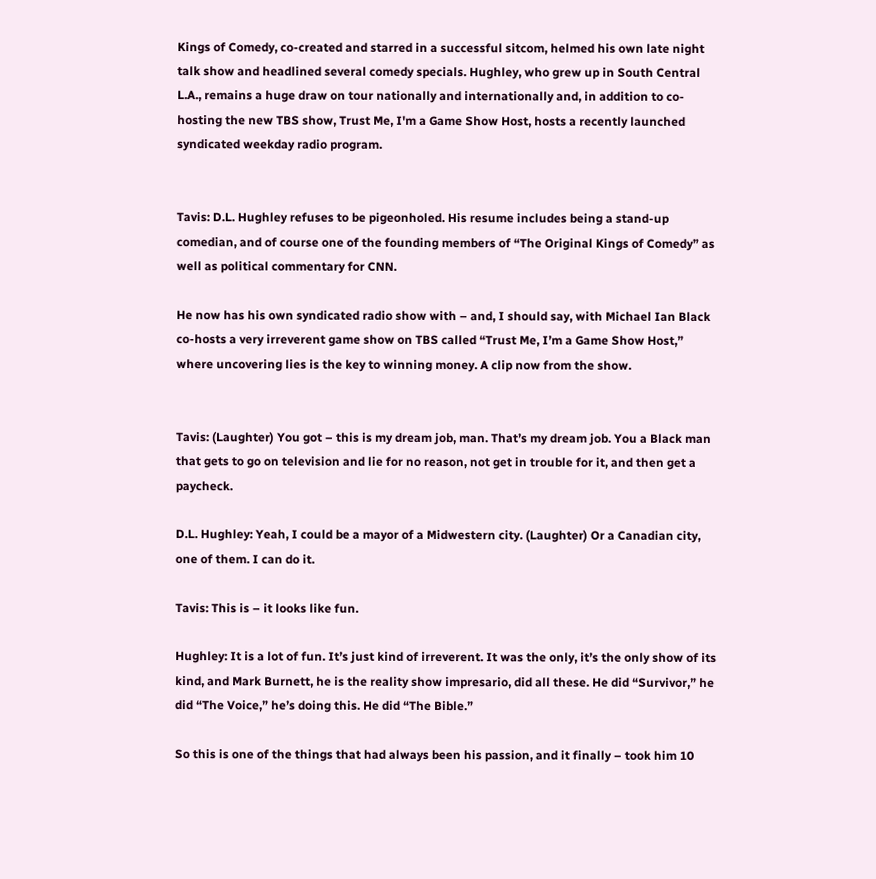Kings of Comedy, co-created and starred in a successful sitcom, helmed his own late night talk show and headlined several comedy specials. Hughley, who grew up in South Central L.A., remains a huge draw on tour nationally and internationally and, in addition to co-hosting the new TBS show, Trust Me, I'm a Game Show Host, hosts a recently launched syndicated weekday radio program.


Tavis: D.L. Hughley refuses to be pigeonholed. His resume includes being a stand-up comedian, and of course one of the founding members of “The Original Kings of Comedy” as well as political commentary for CNN.

He now has his own syndicated radio show with – and, I should say, with Michael Ian Black co-hosts a very irreverent game show on TBS called “Trust Me, I’m a Game Show Host,” where uncovering lies is the key to winning money. A clip now from the show.


Tavis: (Laughter) You got – this is my dream job, man. That’s my dream job. You a Black man that gets to go on television and lie for no reason, not get in trouble for it, and then get a paycheck.

D.L. Hughley: Yeah, I could be a mayor of a Midwestern city. (Laughter) Or a Canadian city, one of them. I can do it.

Tavis: This is – it looks like fun.

Hughley: It is a lot of fun. It’s just kind of irreverent. It was the only, it’s the only show of its kind, and Mark Burnett, he is the reality show impresario, did all these. He did “Survivor,” he did “The Voice,” he’s doing this. He did “The Bible.”

So this is one of the things that had always been his passion, and it finally – took him 10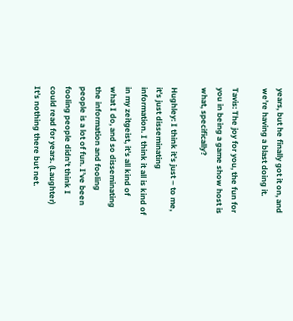years, but he finally got it on, and we’re having a blast doing it.

Tavis: The joy for you, the fun for you in being a game show host is what, specifically?

Hughley: I think it’s just – to me, it’s just disseminating information. I think it all is kind of in my zeitgeist, it’s all kind of what I do, and so disseminating the information and fooling people is a lot of fun. I’ve been fooling people didn’t think I could read for years. (Laughter) It’s nothing there but net.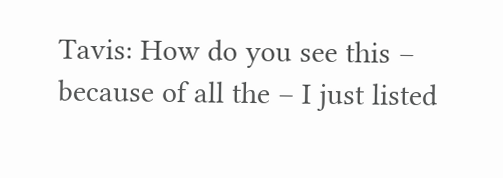Tavis: How do you see this – because of all the – I just listed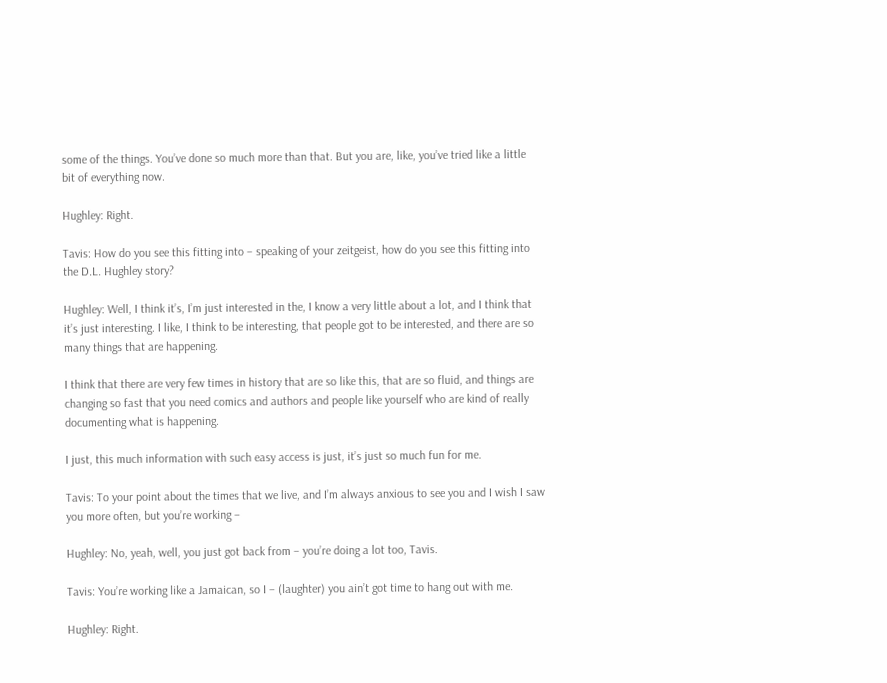some of the things. You’ve done so much more than that. But you are, like, you’ve tried like a little bit of everything now.

Hughley: Right.

Tavis: How do you see this fitting into – speaking of your zeitgeist, how do you see this fitting into the D.L. Hughley story?

Hughley: Well, I think it’s, I’m just interested in the, I know a very little about a lot, and I think that it’s just interesting. I like, I think to be interesting, that people got to be interested, and there are so many things that are happening.

I think that there are very few times in history that are so like this, that are so fluid, and things are changing so fast that you need comics and authors and people like yourself who are kind of really documenting what is happening.

I just, this much information with such easy access is just, it’s just so much fun for me.

Tavis: To your point about the times that we live, and I’m always anxious to see you and I wish I saw you more often, but you’re working –

Hughley: No, yeah, well, you just got back from – you’re doing a lot too, Tavis.

Tavis: You’re working like a Jamaican, so I – (laughter) you ain’t got time to hang out with me.

Hughley: Right.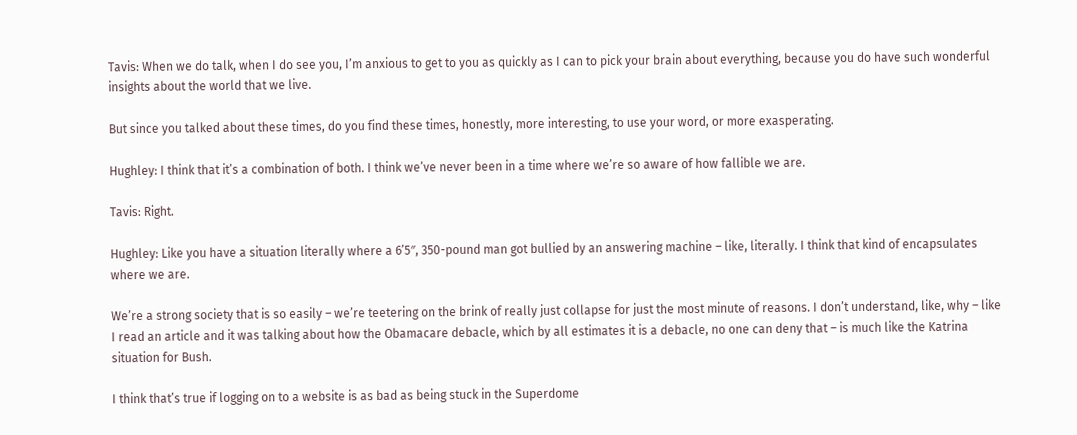Tavis: When we do talk, when I do see you, I’m anxious to get to you as quickly as I can to pick your brain about everything, because you do have such wonderful insights about the world that we live.

But since you talked about these times, do you find these times, honestly, more interesting, to use your word, or more exasperating.

Hughley: I think that it’s a combination of both. I think we’ve never been in a time where we’re so aware of how fallible we are.

Tavis: Right.

Hughley: Like you have a situation literally where a 6’5″, 350-pound man got bullied by an answering machine – like, literally. I think that kind of encapsulates where we are.

We’re a strong society that is so easily – we’re teetering on the brink of really just collapse for just the most minute of reasons. I don’t understand, like, why – like I read an article and it was talking about how the Obamacare debacle, which by all estimates it is a debacle, no one can deny that – is much like the Katrina situation for Bush.

I think that’s true if logging on to a website is as bad as being stuck in the Superdome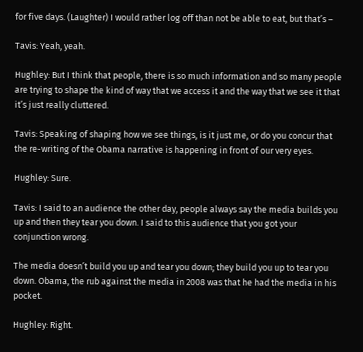for five days. (Laughter) I would rather log off than not be able to eat, but that’s –

Tavis: Yeah, yeah.

Hughley: But I think that people, there is so much information and so many people are trying to shape the kind of way that we access it and the way that we see it that it’s just really cluttered.

Tavis: Speaking of shaping how we see things, is it just me, or do you concur that the re-writing of the Obama narrative is happening in front of our very eyes.

Hughley: Sure.

Tavis: I said to an audience the other day, people always say the media builds you up and then they tear you down. I said to this audience that you got your conjunction wrong.

The media doesn’t build you up and tear you down; they build you up to tear you down. Obama, the rub against the media in 2008 was that he had the media in his pocket.

Hughley: Right.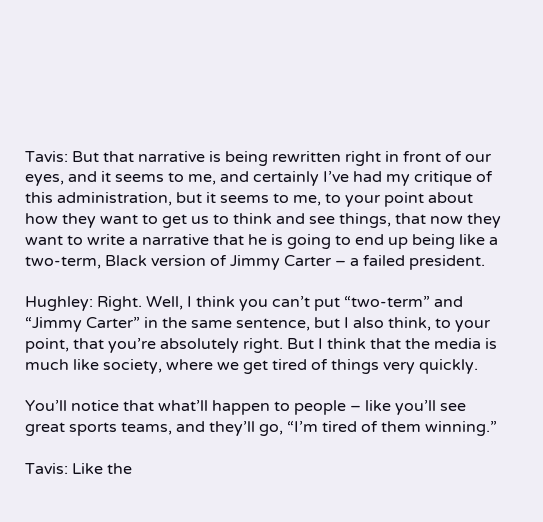Tavis: But that narrative is being rewritten right in front of our eyes, and it seems to me, and certainly I’ve had my critique of this administration, but it seems to me, to your point about how they want to get us to think and see things, that now they want to write a narrative that he is going to end up being like a two-term, Black version of Jimmy Carter – a failed president.

Hughley: Right. Well, I think you can’t put “two-term” and “Jimmy Carter” in the same sentence, but I also think, to your point, that you’re absolutely right. But I think that the media is much like society, where we get tired of things very quickly.

You’ll notice that what’ll happen to people – like you’ll see great sports teams, and they’ll go, “I’m tired of them winning.”

Tavis: Like the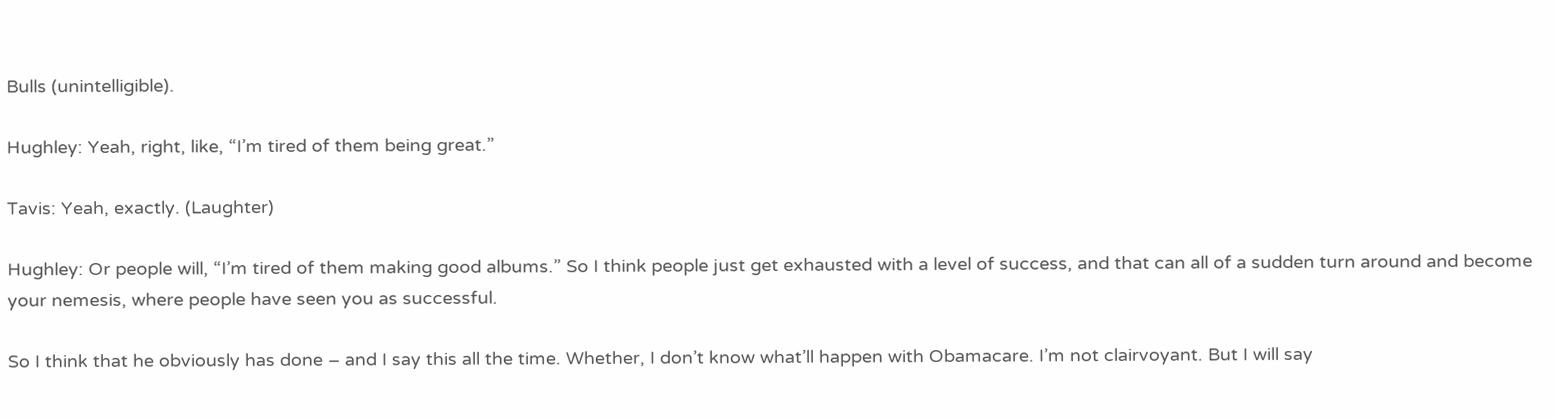Bulls (unintelligible).

Hughley: Yeah, right, like, “I’m tired of them being great.”

Tavis: Yeah, exactly. (Laughter)

Hughley: Or people will, “I’m tired of them making good albums.” So I think people just get exhausted with a level of success, and that can all of a sudden turn around and become your nemesis, where people have seen you as successful.

So I think that he obviously has done – and I say this all the time. Whether, I don’t know what’ll happen with Obamacare. I’m not clairvoyant. But I will say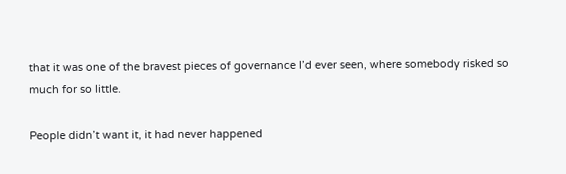that it was one of the bravest pieces of governance I’d ever seen, where somebody risked so much for so little.

People didn’t want it, it had never happened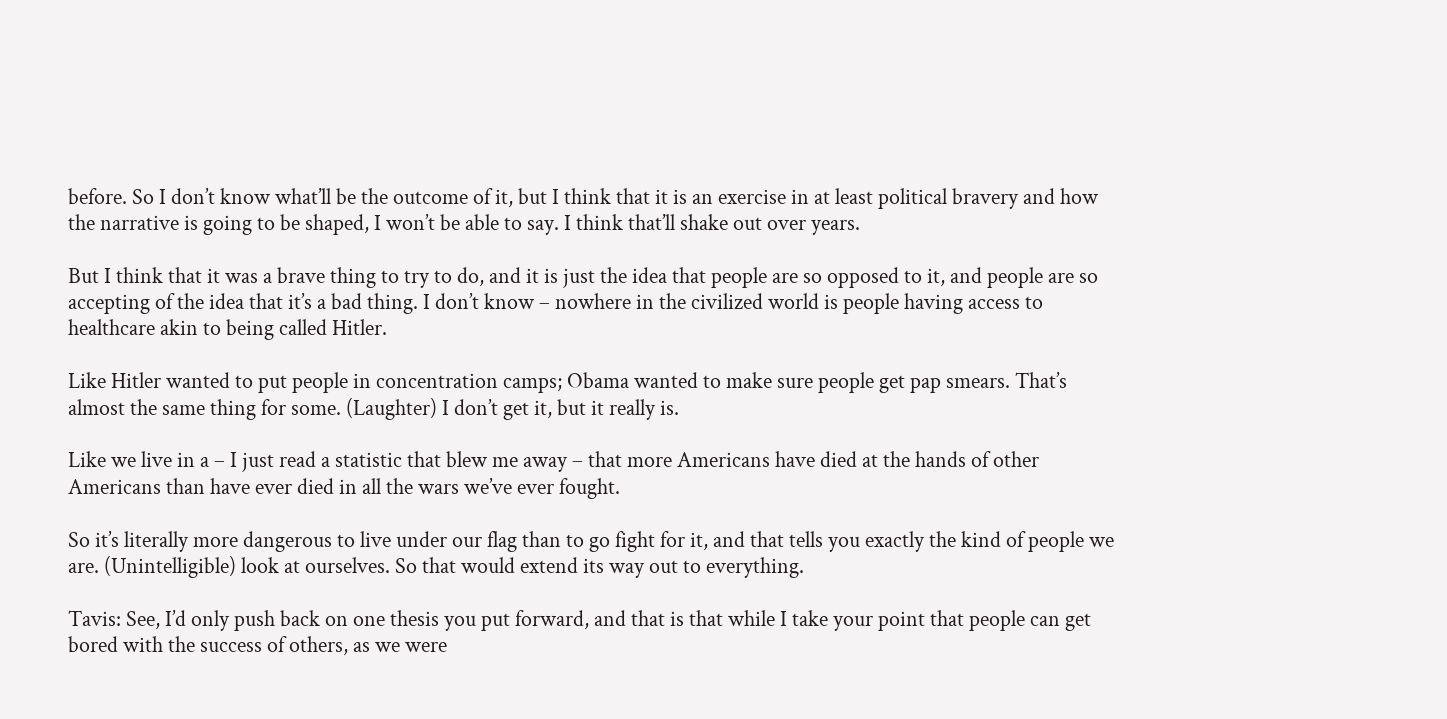before. So I don’t know what’ll be the outcome of it, but I think that it is an exercise in at least political bravery and how the narrative is going to be shaped, I won’t be able to say. I think that’ll shake out over years.

But I think that it was a brave thing to try to do, and it is just the idea that people are so opposed to it, and people are so accepting of the idea that it’s a bad thing. I don’t know – nowhere in the civilized world is people having access to healthcare akin to being called Hitler.

Like Hitler wanted to put people in concentration camps; Obama wanted to make sure people get pap smears. That’s almost the same thing for some. (Laughter) I don’t get it, but it really is.

Like we live in a – I just read a statistic that blew me away – that more Americans have died at the hands of other Americans than have ever died in all the wars we’ve ever fought.

So it’s literally more dangerous to live under our flag than to go fight for it, and that tells you exactly the kind of people we are. (Unintelligible) look at ourselves. So that would extend its way out to everything.

Tavis: See, I’d only push back on one thesis you put forward, and that is that while I take your point that people can get bored with the success of others, as we were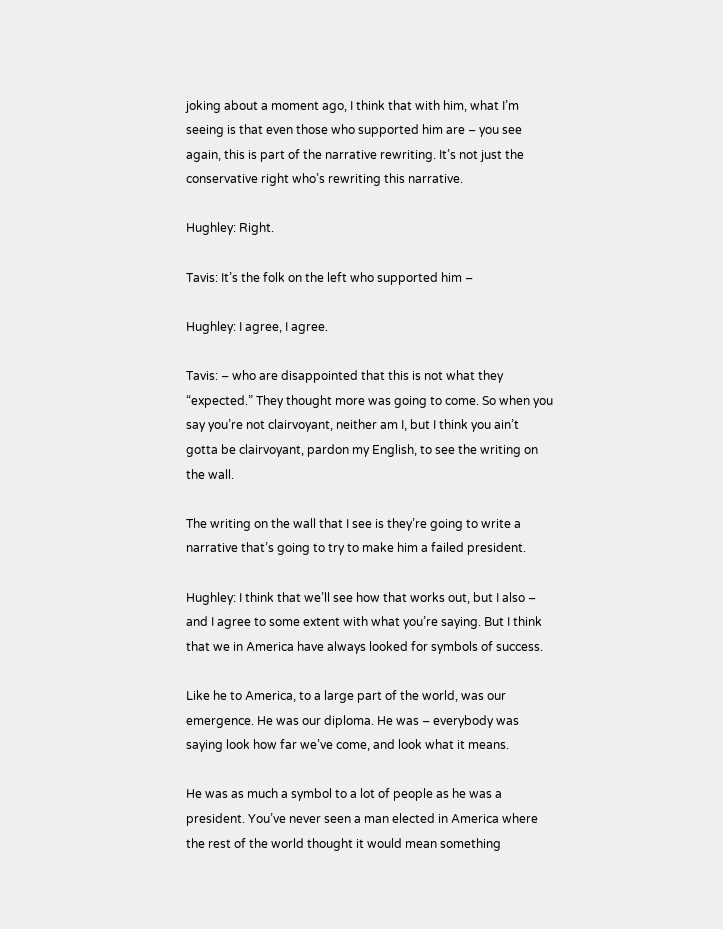joking about a moment ago, I think that with him, what I’m seeing is that even those who supported him are – you see again, this is part of the narrative rewriting. It’s not just the conservative right who’s rewriting this narrative.

Hughley: Right.

Tavis: It’s the folk on the left who supported him –

Hughley: I agree, I agree.

Tavis: – who are disappointed that this is not what they “expected.” They thought more was going to come. So when you say you’re not clairvoyant, neither am I, but I think you ain’t gotta be clairvoyant, pardon my English, to see the writing on the wall.

The writing on the wall that I see is they’re going to write a narrative that’s going to try to make him a failed president.

Hughley: I think that we’ll see how that works out, but I also – and I agree to some extent with what you’re saying. But I think that we in America have always looked for symbols of success.

Like he to America, to a large part of the world, was our emergence. He was our diploma. He was – everybody was saying look how far we’ve come, and look what it means.

He was as much a symbol to a lot of people as he was a president. You’ve never seen a man elected in America where the rest of the world thought it would mean something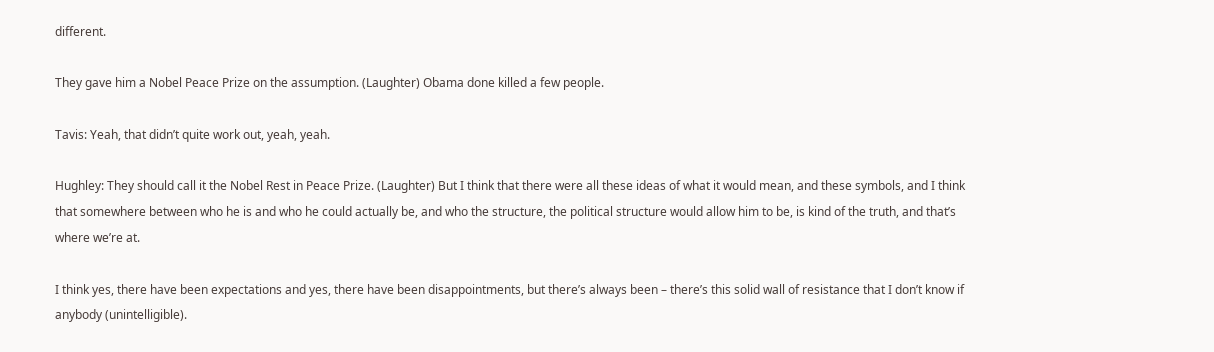different.

They gave him a Nobel Peace Prize on the assumption. (Laughter) Obama done killed a few people.

Tavis: Yeah, that didn’t quite work out, yeah, yeah.

Hughley: They should call it the Nobel Rest in Peace Prize. (Laughter) But I think that there were all these ideas of what it would mean, and these symbols, and I think that somewhere between who he is and who he could actually be, and who the structure, the political structure would allow him to be, is kind of the truth, and that’s where we’re at.

I think yes, there have been expectations and yes, there have been disappointments, but there’s always been – there’s this solid wall of resistance that I don’t know if anybody (unintelligible).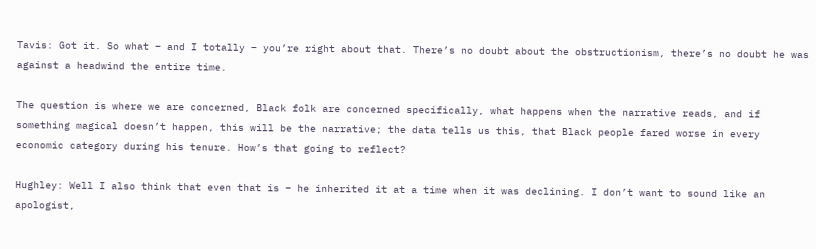Tavis: Got it. So what – and I totally – you’re right about that. There’s no doubt about the obstructionism, there’s no doubt he was against a headwind the entire time.

The question is where we are concerned, Black folk are concerned specifically, what happens when the narrative reads, and if something magical doesn’t happen, this will be the narrative; the data tells us this, that Black people fared worse in every economic category during his tenure. How’s that going to reflect?

Hughley: Well I also think that even that is – he inherited it at a time when it was declining. I don’t want to sound like an apologist,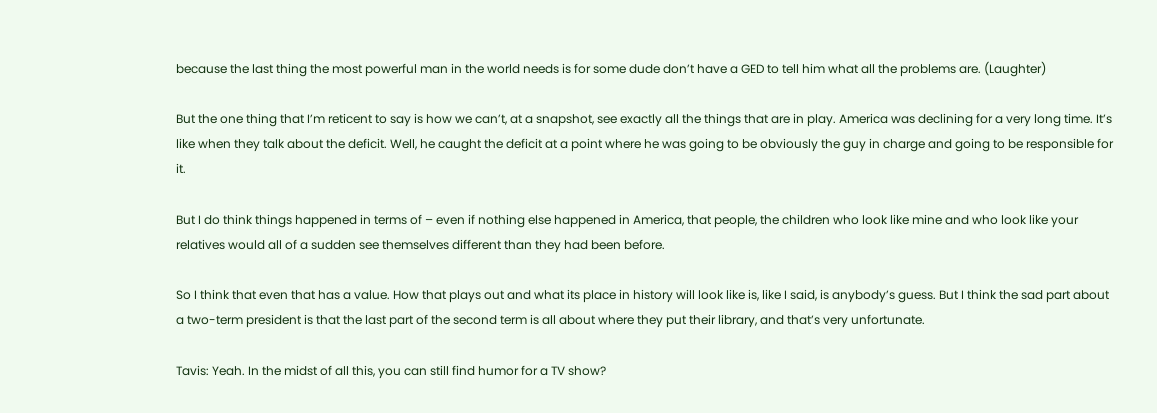because the last thing the most powerful man in the world needs is for some dude don’t have a GED to tell him what all the problems are. (Laughter)

But the one thing that I’m reticent to say is how we can’t, at a snapshot, see exactly all the things that are in play. America was declining for a very long time. It’s like when they talk about the deficit. Well, he caught the deficit at a point where he was going to be obviously the guy in charge and going to be responsible for it.

But I do think things happened in terms of – even if nothing else happened in America, that people, the children who look like mine and who look like your relatives would all of a sudden see themselves different than they had been before.

So I think that even that has a value. How that plays out and what its place in history will look like is, like I said, is anybody’s guess. But I think the sad part about a two-term president is that the last part of the second term is all about where they put their library, and that’s very unfortunate.

Tavis: Yeah. In the midst of all this, you can still find humor for a TV show?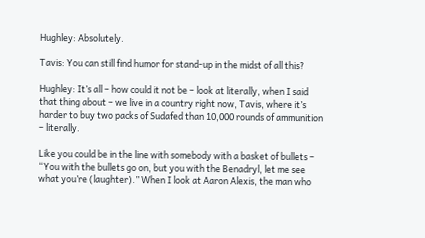Hughley: Absolutely.

Tavis: You can still find humor for stand-up in the midst of all this?

Hughley: It’s all – how could it not be – look at literally, when I said that thing about – we live in a country right now, Tavis, where it’s harder to buy two packs of Sudafed than 10,000 rounds of ammunition – literally.

Like you could be in the line with somebody with a basket of bullets – “You with the bullets go on, but you with the Benadryl, let me see what you’re (laughter).” When I look at Aaron Alexis, the man who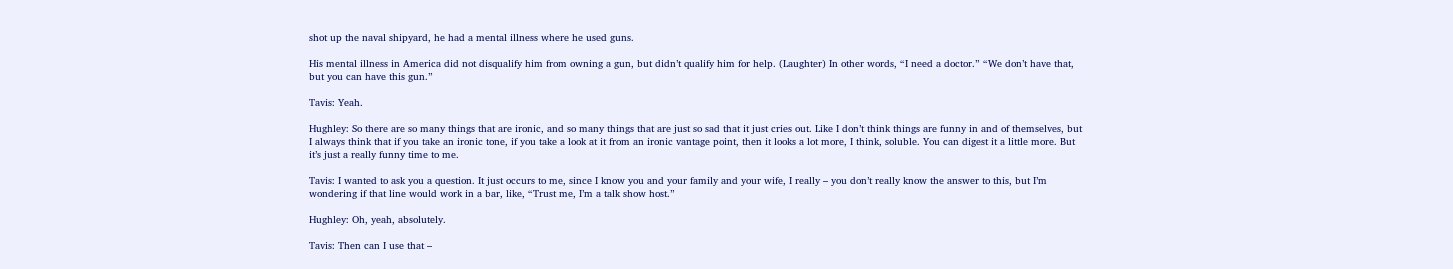shot up the naval shipyard, he had a mental illness where he used guns.

His mental illness in America did not disqualify him from owning a gun, but didn’t qualify him for help. (Laughter) In other words, “I need a doctor.” “We don’t have that, but you can have this gun.”

Tavis: Yeah.

Hughley: So there are so many things that are ironic, and so many things that are just so sad that it just cries out. Like I don’t think things are funny in and of themselves, but I always think that if you take an ironic tone, if you take a look at it from an ironic vantage point, then it looks a lot more, I think, soluble. You can digest it a little more. But it’s just a really funny time to me.

Tavis: I wanted to ask you a question. It just occurs to me, since I know you and your family and your wife, I really – you don’t really know the answer to this, but I’m wondering if that line would work in a bar, like, “Trust me, I’m a talk show host.”

Hughley: Oh, yeah, absolutely.

Tavis: Then can I use that –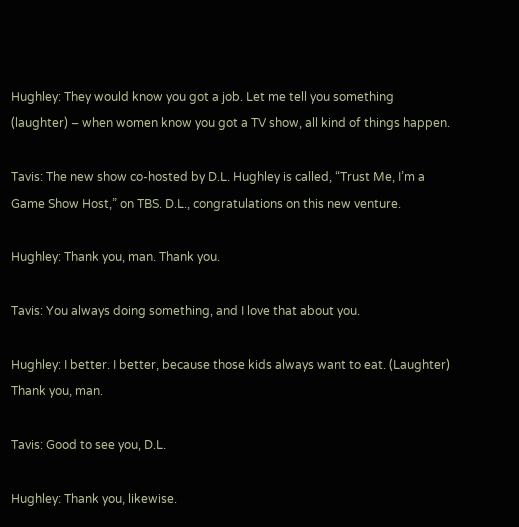Hughley: They would know you got a job. Let me tell you something (laughter) – when women know you got a TV show, all kind of things happen.

Tavis: The new show co-hosted by D.L. Hughley is called, “Trust Me, I’m a Game Show Host,” on TBS. D.L., congratulations on this new venture.

Hughley: Thank you, man. Thank you.

Tavis: You always doing something, and I love that about you.

Hughley: I better. I better, because those kids always want to eat. (Laughter) Thank you, man.

Tavis: Good to see you, D.L.

Hughley: Thank you, likewise.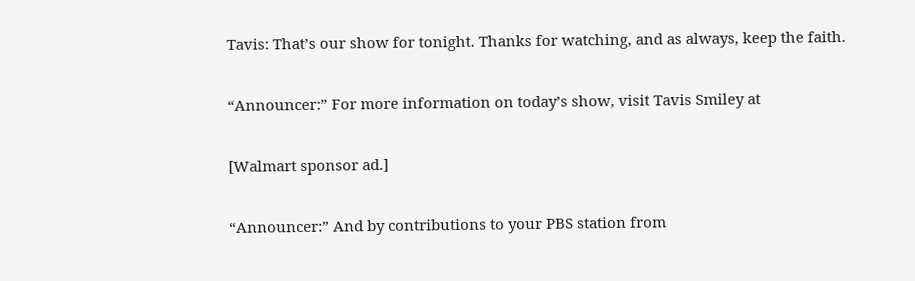Tavis: That’s our show for tonight. Thanks for watching, and as always, keep the faith.

“Announcer:” For more information on today’s show, visit Tavis Smiley at

[Walmart sponsor ad.]

“Announcer:” And by contributions to your PBS station from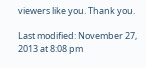viewers like you. Thank you.

Last modified: November 27, 2013 at 8:08 pm